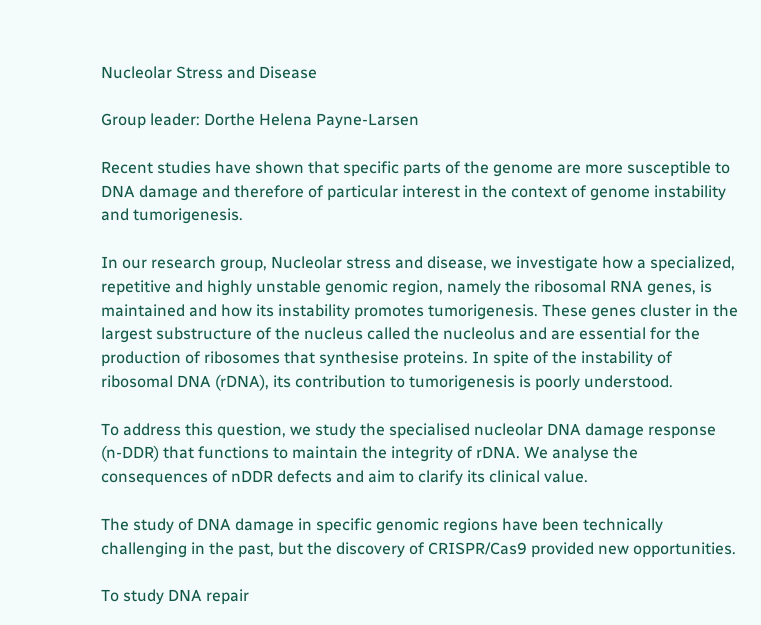Nucleolar Stress and Disease

Group leader: Dorthe Helena Payne-Larsen

Recent studies have shown that specific parts of the genome are more susceptible to DNA damage and therefore of particular interest in the context of genome instability and tumorigenesis.

In our research group, Nucleolar stress and disease, we investigate how a specialized, repetitive and highly unstable genomic region, namely the ribosomal RNA genes, is maintained and how its instability promotes tumorigenesis. These genes cluster in the largest substructure of the nucleus called the nucleolus and are essential for the production of ribosomes that synthesise proteins. In spite of the instability of ribosomal DNA (rDNA), its contribution to tumorigenesis is poorly understood.

To address this question, we study the specialised nucleolar DNA damage response (n-DDR) that functions to maintain the integrity of rDNA. We analyse the consequences of nDDR defects and aim to clarify its clinical value.

The study of DNA damage in specific genomic regions have been technically challenging in the past, but the discovery of CRISPR/Cas9 provided new opportunities.

To study DNA repair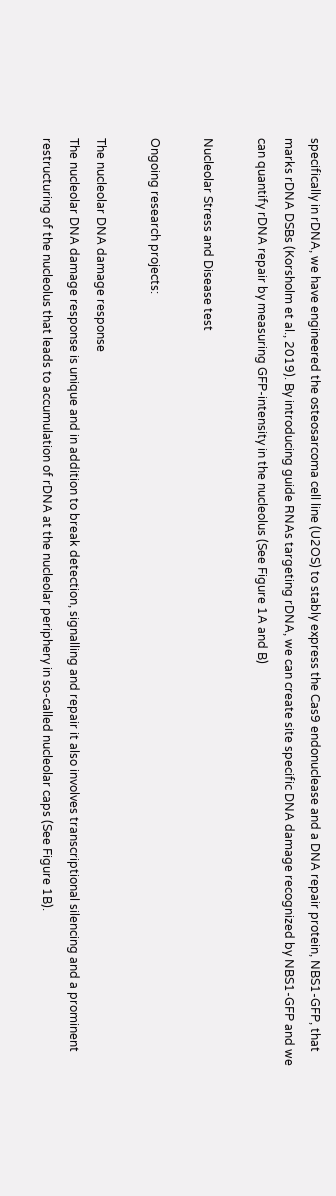specifically in rDNA, we have engineered the osteosarcoma cell line (U2OS) to stably express the Cas9 endonuclease and a DNA repair protein, NBS1-GFP, that marks rDNA DSBs (Korsholm et al., 2019). By introducing guide RNAs targeting rDNA, we can create site specific DNA damage recognized by NBS1-GFP and we can quantify rDNA repair by measuring GFP-intensity in the nucleolus (See Figure 1A and B)

Nucleolar Stress and Disease test

Ongoing research projects:

The nucleolar DNA damage response
The nucleolar DNA damage response is unique and in addition to break detection, signalling and repair it also involves transcriptional silencing and a prominent restructuring of the nucleolus that leads to accumulation of rDNA at the nucleolar periphery in so-called nucleolar caps (See Figure 1B).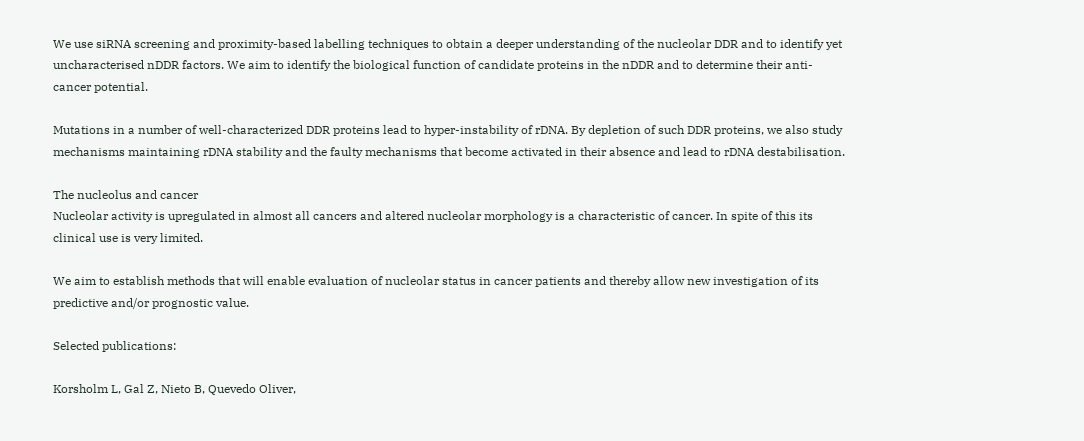We use siRNA screening and proximity-based labelling techniques to obtain a deeper understanding of the nucleolar DDR and to identify yet uncharacterised nDDR factors. We aim to identify the biological function of candidate proteins in the nDDR and to determine their anti-cancer potential.

Mutations in a number of well-characterized DDR proteins lead to hyper-instability of rDNA. By depletion of such DDR proteins, we also study mechanisms maintaining rDNA stability and the faulty mechanisms that become activated in their absence and lead to rDNA destabilisation.

The nucleolus and cancer
Nucleolar activity is upregulated in almost all cancers and altered nucleolar morphology is a characteristic of cancer. In spite of this its clinical use is very limited.

We aim to establish methods that will enable evaluation of nucleolar status in cancer patients and thereby allow new investigation of its predictive and/or prognostic value.

Selected publications:

Korsholm L, Gal Z, Nieto B, Quevedo Oliver,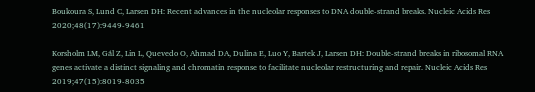Boukoura S, Lund C, Larsen DH: Recent advances in the nucleolar responses to DNA double-strand breaks. Nucleic Acids Res 2020;48(17):9449-9461

Korsholm LM, Gál Z, Lin L, Quevedo O, Ahmad DA, Dulina E, Luo Y, Bartek J, Larsen DH: Double-strand breaks in ribosomal RNA genes activate a distinct signaling and chromatin response to facilitate nucleolar restructuring and repair. Nucleic Acids Res 2019;47(15):8019-8035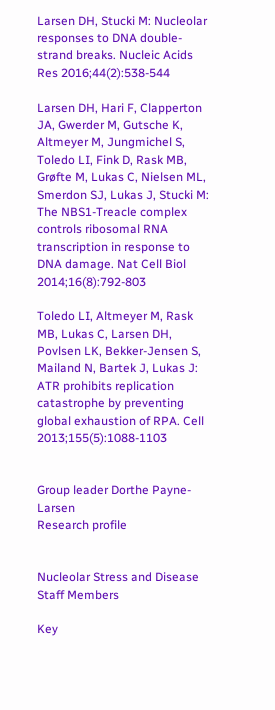Larsen DH, Stucki M: Nucleolar responses to DNA double-strand breaks. Nucleic Acids Res 2016;44(2):538-544

Larsen DH, Hari F, Clapperton JA, Gwerder M, Gutsche K, Altmeyer M, Jungmichel S, Toledo LI, Fink D, Rask MB, Grøfte M, Lukas C, Nielsen ML, Smerdon SJ, Lukas J, Stucki M: The NBS1-Treacle complex controls ribosomal RNA transcription in response to DNA damage. Nat Cell Biol 2014;16(8):792-803

Toledo LI, Altmeyer M, Rask MB, Lukas C, Larsen DH, Povlsen LK, Bekker-Jensen S, Mailand N, Bartek J, Lukas J: ATR prohibits replication catastrophe by preventing global exhaustion of RPA. Cell 2013;155(5):1088-1103


Group leader Dorthe Payne-Larsen
Research profile


Nucleolar Stress and Disease
Staff Members

Key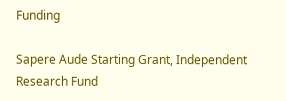Funding

Sapere Aude Starting Grant, Independent Research Fund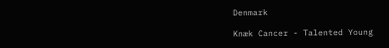Denmark

Knæk Cancer - Talented Young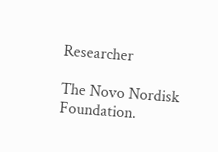Researcher

The Novo Nordisk Foundation.